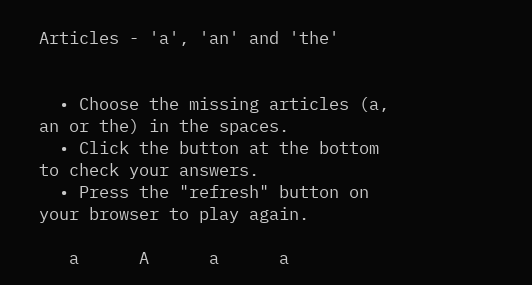Articles - 'a', 'an' and 'the'


  • Choose the missing articles (a, an or the) in the spaces.
  • Click the button at the bottom to check your answers.
  • Press the "refresh" button on your browser to play again.

   a      A      a      a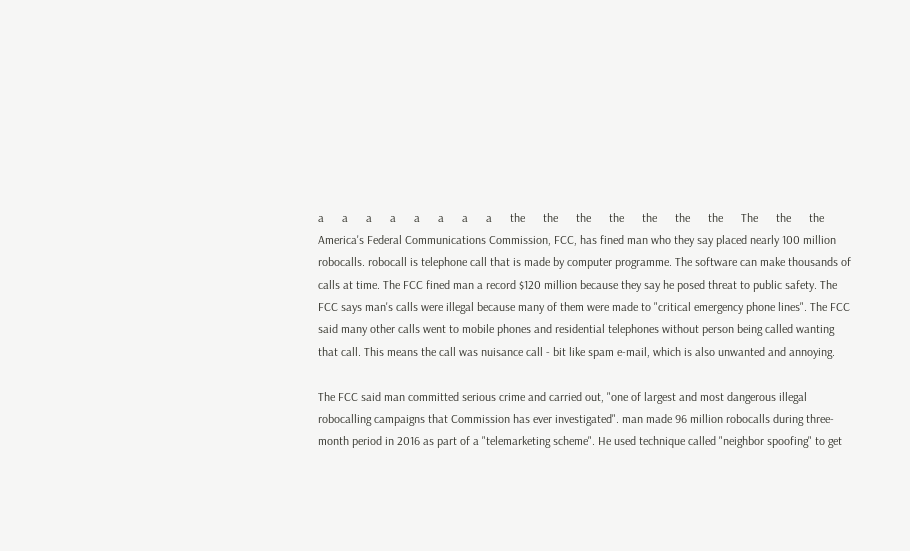a      a      a      a      a      a      a      a      the      the      the      the      the      the      the      The      the      the
America's Federal Communications Commission, FCC, has fined man who they say placed nearly 100 million robocalls. robocall is telephone call that is made by computer programme. The software can make thousands of calls at time. The FCC fined man a record $120 million because they say he posed threat to public safety. The FCC says man's calls were illegal because many of them were made to "critical emergency phone lines". The FCC said many other calls went to mobile phones and residential telephones without person being called wanting that call. This means the call was nuisance call - bit like spam e-mail, which is also unwanted and annoying.

The FCC said man committed serious crime and carried out, "one of largest and most dangerous illegal robocalling campaigns that Commission has ever investigated". man made 96 million robocalls during three-month period in 2016 as part of a "telemarketing scheme". He used technique called "neighbor spoofing" to get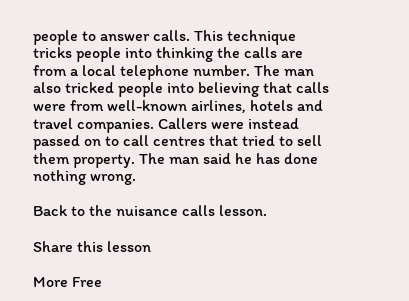people to answer calls. This technique tricks people into thinking the calls are from a local telephone number. The man also tricked people into believing that calls were from well-known airlines, hotels and travel companies. Callers were instead passed on to call centres that tried to sell them property. The man said he has done nothing wrong.

Back to the nuisance calls lesson.

Share this lesson

More Free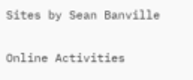Sites by Sean Banville

Online Activities